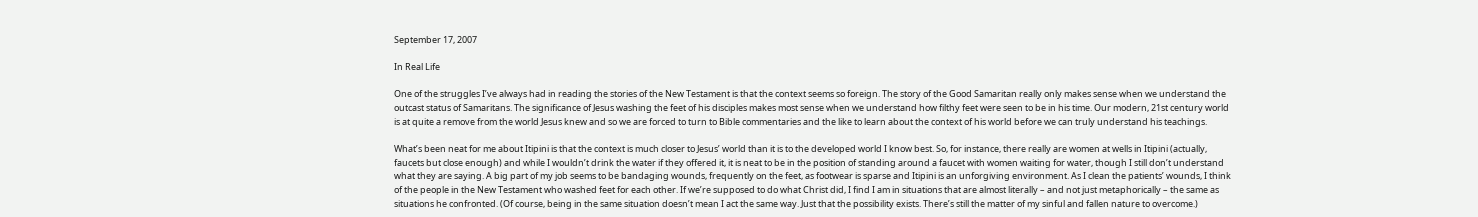September 17, 2007

In Real Life

One of the struggles I’ve always had in reading the stories of the New Testament is that the context seems so foreign. The story of the Good Samaritan really only makes sense when we understand the outcast status of Samaritans. The significance of Jesus washing the feet of his disciples makes most sense when we understand how filthy feet were seen to be in his time. Our modern, 21st century world is at quite a remove from the world Jesus knew and so we are forced to turn to Bible commentaries and the like to learn about the context of his world before we can truly understand his teachings.

What’s been neat for me about Itipini is that the context is much closer to Jesus’ world than it is to the developed world I know best. So, for instance, there really are women at wells in Itipini (actually, faucets but close enough) and while I wouldn’t drink the water if they offered it, it is neat to be in the position of standing around a faucet with women waiting for water, though I still don’t understand what they are saying. A big part of my job seems to be bandaging wounds, frequently on the feet, as footwear is sparse and Itipini is an unforgiving environment. As I clean the patients’ wounds, I think of the people in the New Testament who washed feet for each other. If we’re supposed to do what Christ did, I find I am in situations that are almost literally – and not just metaphorically – the same as situations he confronted. (Of course, being in the same situation doesn’t mean I act the same way. Just that the possibility exists. There’s still the matter of my sinful and fallen nature to overcome.)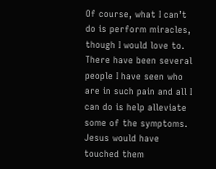Of course, what I can’t do is perform miracles, though I would love to. There have been several people I have seen who are in such pain and all I can do is help alleviate some of the symptoms. Jesus would have touched them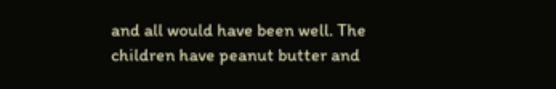and all would have been well. The children have peanut butter and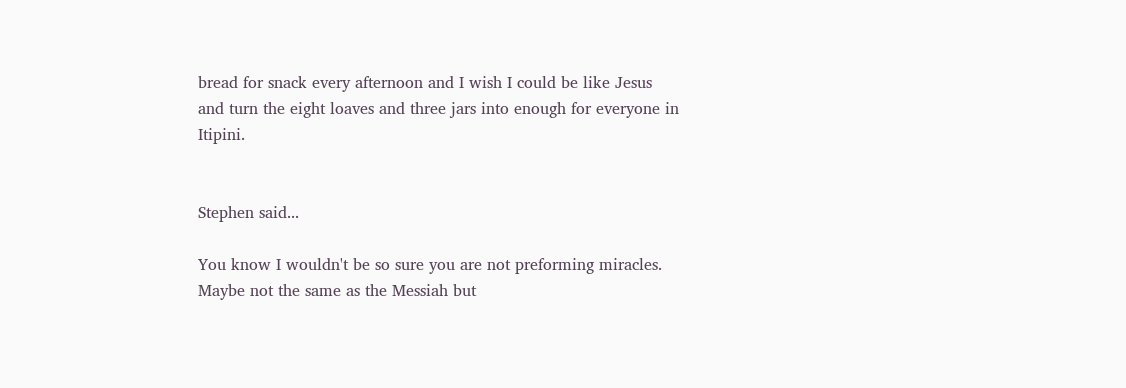bread for snack every afternoon and I wish I could be like Jesus and turn the eight loaves and three jars into enough for everyone in Itipini.


Stephen said...

You know I wouldn't be so sure you are not preforming miracles. Maybe not the same as the Messiah but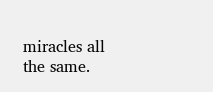miracles all the same.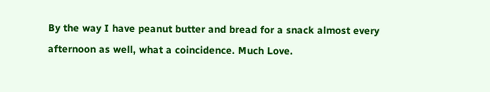By the way I have peanut butter and bread for a snack almost every afternoon as well, what a coincidence. Much Love.